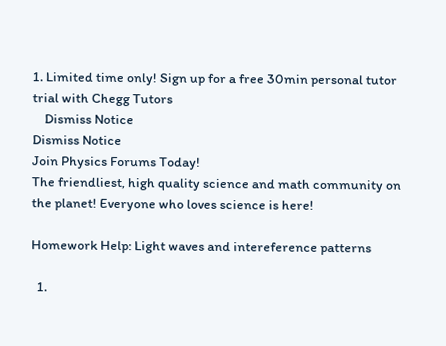1. Limited time only! Sign up for a free 30min personal tutor trial with Chegg Tutors
    Dismiss Notice
Dismiss Notice
Join Physics Forums Today!
The friendliest, high quality science and math community on the planet! Everyone who loves science is here!

Homework Help: Light waves and intereference patterns

  1.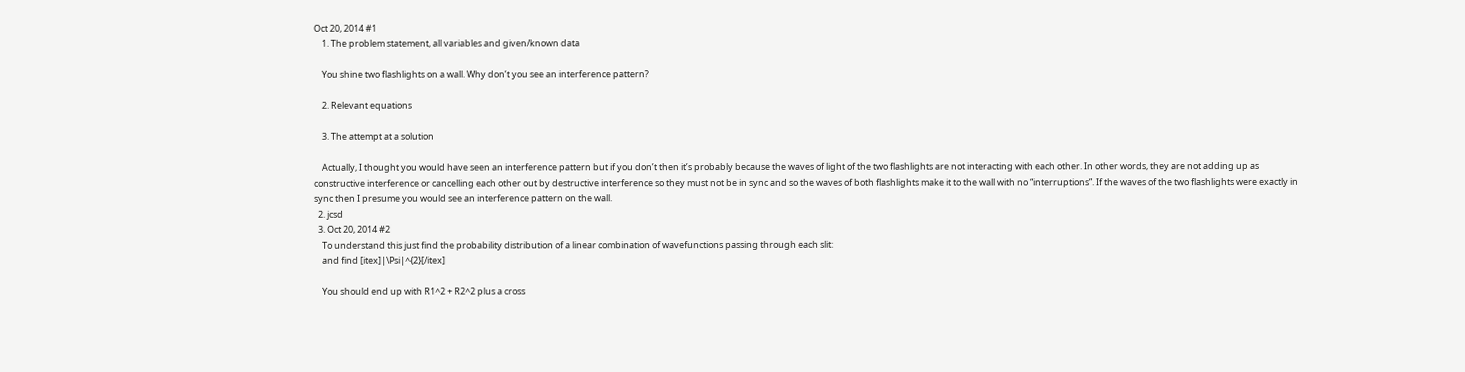Oct 20, 2014 #1
    1. The problem statement, all variables and given/known data

    You shine two flashlights on a wall. Why don’t you see an interference pattern?

    2. Relevant equations

    3. The attempt at a solution

    Actually, I thought you would have seen an interference pattern but if you don’t then it’s probably because the waves of light of the two flashlights are not interacting with each other. In other words, they are not adding up as constructive interference or cancelling each other out by destructive interference so they must not be in sync and so the waves of both flashlights make it to the wall with no “interruptions”. If the waves of the two flashlights were exactly in sync then I presume you would see an interference pattern on the wall.
  2. jcsd
  3. Oct 20, 2014 #2
    To understand this just find the probability distribution of a linear combination of wavefunctions passing through each slit:
    and find [itex]|\Psi|^{2}[/itex]

    You should end up with R1^2 + R2^2 plus a cross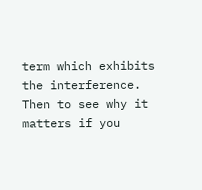term which exhibits the interference. Then to see why it matters if you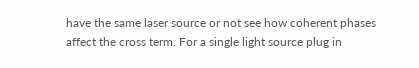have the same laser source or not see how coherent phases affect the cross term. For a single light source plug in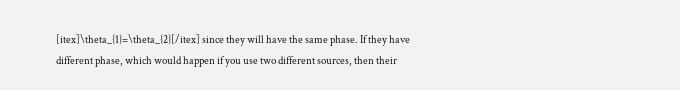[itex]\theta_{1}=\theta_{2}[/itex] since they will have the same phase. If they have different phase, which would happen if you use two different sources, then their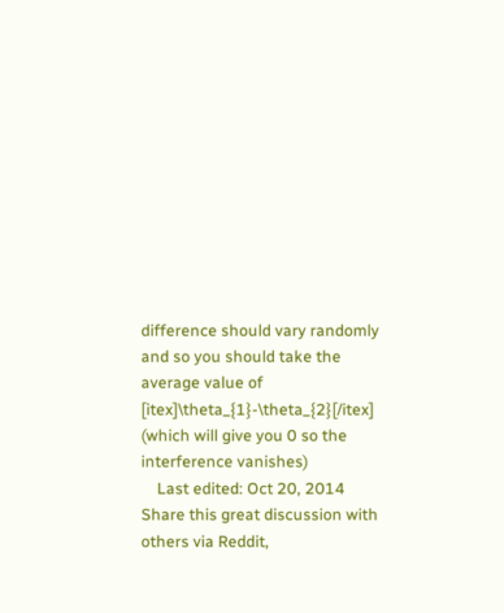difference should vary randomly and so you should take the average value of [itex]\theta_{1}-\theta_{2}[/itex] (which will give you 0 so the interference vanishes)
    Last edited: Oct 20, 2014
Share this great discussion with others via Reddit,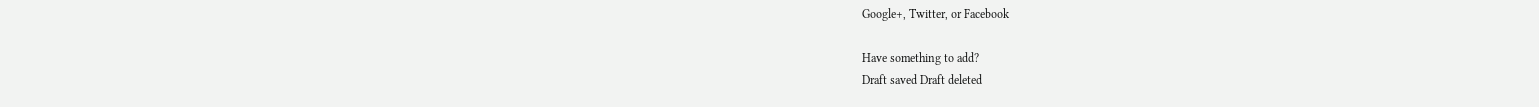Google+, Twitter, or Facebook

Have something to add?
Draft saved Draft deleted